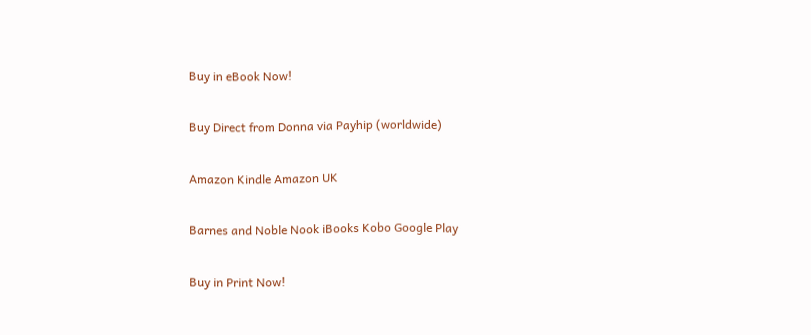Buy in eBook Now!

Buy Direct from Donna via Payhip (worldwide)

Amazon Kindle Amazon UK

Barnes and Noble Nook iBooks Kobo Google Play

Buy in Print Now!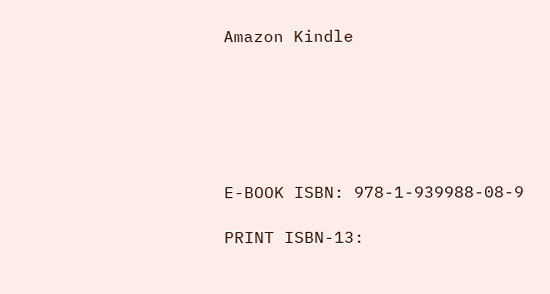Amazon Kindle






E-BOOK ISBN: 978-1-939988-08-9

PRINT ISBN-13: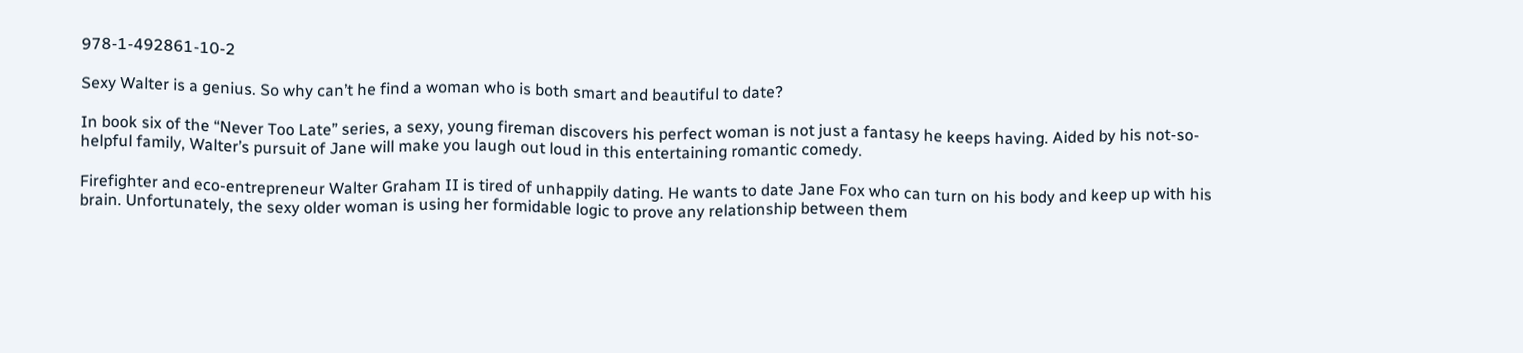978-1-492861-10-2

Sexy Walter is a genius. So why can’t he find a woman who is both smart and beautiful to date?

In book six of the “Never Too Late” series, a sexy, young fireman discovers his perfect woman is not just a fantasy he keeps having. Aided by his not-so-helpful family, Walter’s pursuit of Jane will make you laugh out loud in this entertaining romantic comedy.

Firefighter and eco-entrepreneur Walter Graham II is tired of unhappily dating. He wants to date Jane Fox who can turn on his body and keep up with his brain. Unfortunately, the sexy older woman is using her formidable logic to prove any relationship between them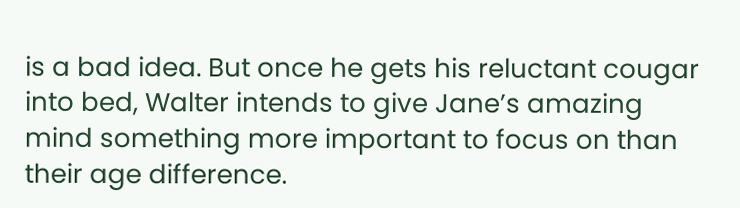is a bad idea. But once he gets his reluctant cougar into bed, Walter intends to give Jane’s amazing mind something more important to focus on than their age difference.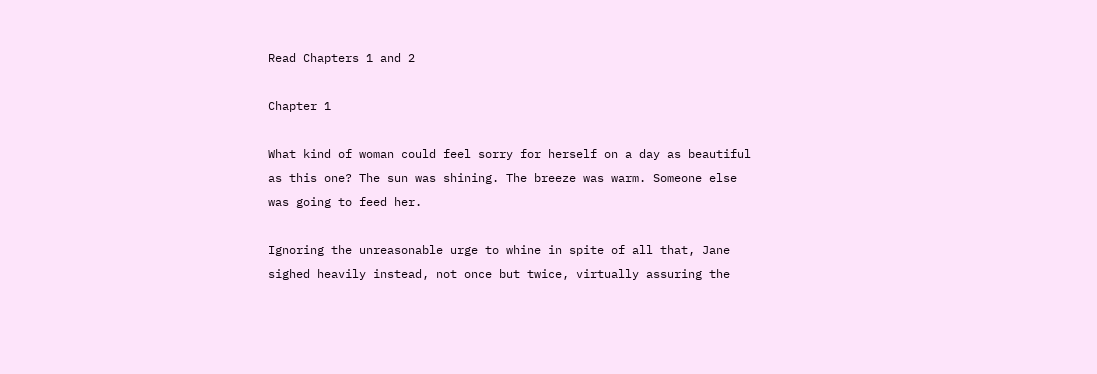Read Chapters 1 and 2

Chapter 1

What kind of woman could feel sorry for herself on a day as beautiful as this one? The sun was shining. The breeze was warm. Someone else was going to feed her.

Ignoring the unreasonable urge to whine in spite of all that, Jane sighed heavily instead, not once but twice, virtually assuring the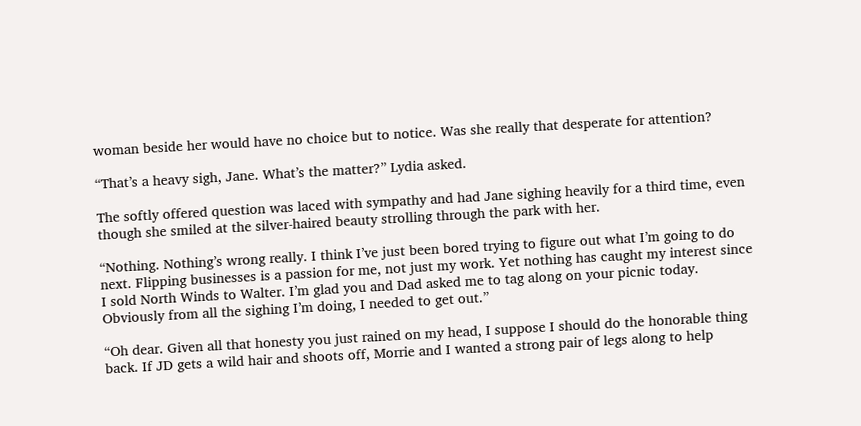woman beside her would have no choice but to notice. Was she really that desperate for attention?

“That’s a heavy sigh, Jane. What’s the matter?” Lydia asked.

The softly offered question was laced with sympathy and had Jane sighing heavily for a third time, even though she smiled at the silver-haired beauty strolling through the park with her.

“Nothing. Nothing’s wrong really. I think I’ve just been bored trying to figure out what I’m going to do next. Flipping businesses is a passion for me, not just my work. Yet nothing has caught my interest since I sold North Winds to Walter. I’m glad you and Dad asked me to tag along on your picnic today. Obviously from all the sighing I’m doing, I needed to get out.”

“Oh dear. Given all that honesty you just rained on my head, I suppose I should do the honorable thing back. If JD gets a wild hair and shoots off, Morrie and I wanted a strong pair of legs along to help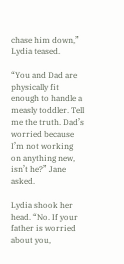chase him down,” Lydia teased.

“You and Dad are physically fit enough to handle a measly toddler. Tell me the truth. Dad’s worried because I’m not working on anything new, isn’t he?” Jane asked.

Lydia shook her head. “No. If your father is worried about you,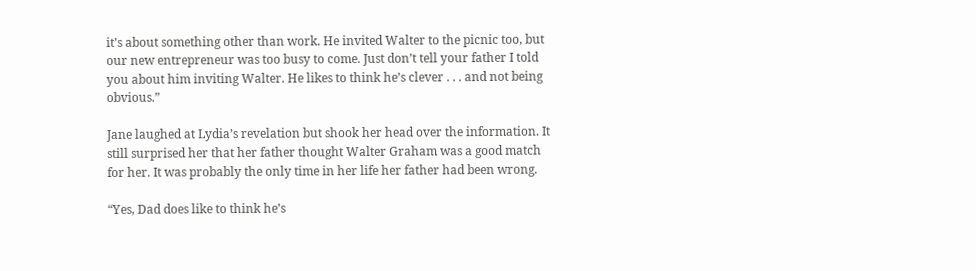it’s about something other than work. He invited Walter to the picnic too, but our new entrepreneur was too busy to come. Just don’t tell your father I told you about him inviting Walter. He likes to think he’s clever . . . and not being obvious.”

Jane laughed at Lydia’s revelation but shook her head over the information. It still surprised her that her father thought Walter Graham was a good match for her. It was probably the only time in her life her father had been wrong.

“Yes, Dad does like to think he’s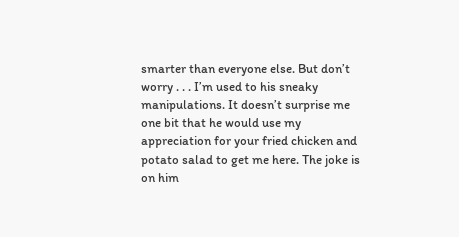smarter than everyone else. But don’t worry . . . I’m used to his sneaky manipulations. It doesn’t surprise me one bit that he would use my appreciation for your fried chicken and potato salad to get me here. The joke is on him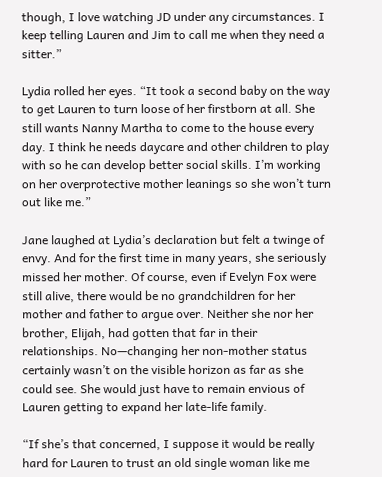though, I love watching JD under any circumstances. I keep telling Lauren and Jim to call me when they need a sitter.”

Lydia rolled her eyes. “It took a second baby on the way to get Lauren to turn loose of her firstborn at all. She still wants Nanny Martha to come to the house every day. I think he needs daycare and other children to play with so he can develop better social skills. I’m working on her overprotective mother leanings so she won’t turn out like me.”

Jane laughed at Lydia’s declaration but felt a twinge of envy. And for the first time in many years, she seriously missed her mother. Of course, even if Evelyn Fox were still alive, there would be no grandchildren for her mother and father to argue over. Neither she nor her brother, Elijah, had gotten that far in their relationships. No—changing her non-mother status certainly wasn’t on the visible horizon as far as she could see. She would just have to remain envious of Lauren getting to expand her late-life family.

“If she’s that concerned, I suppose it would be really hard for Lauren to trust an old single woman like me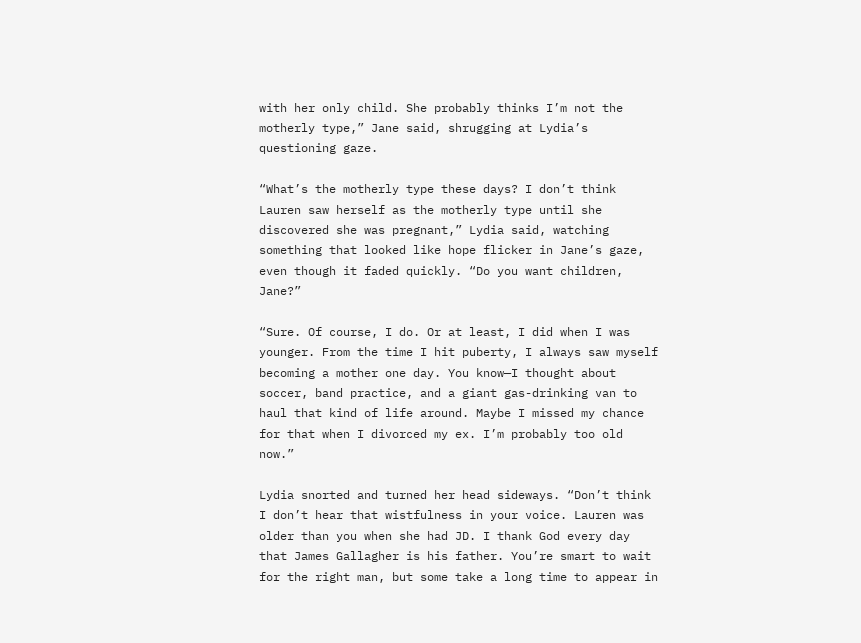with her only child. She probably thinks I’m not the motherly type,” Jane said, shrugging at Lydia’s questioning gaze.

“What’s the motherly type these days? I don’t think Lauren saw herself as the motherly type until she discovered she was pregnant,” Lydia said, watching something that looked like hope flicker in Jane’s gaze, even though it faded quickly. “Do you want children, Jane?”

“Sure. Of course, I do. Or at least, I did when I was younger. From the time I hit puberty, I always saw myself becoming a mother one day. You know—I thought about soccer, band practice, and a giant gas-drinking van to haul that kind of life around. Maybe I missed my chance for that when I divorced my ex. I’m probably too old now.”

Lydia snorted and turned her head sideways. “Don’t think I don’t hear that wistfulness in your voice. Lauren was older than you when she had JD. I thank God every day that James Gallagher is his father. You’re smart to wait for the right man, but some take a long time to appear in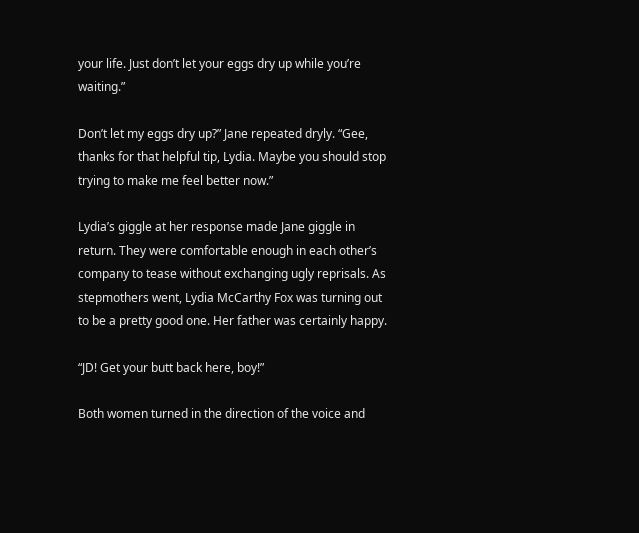your life. Just don’t let your eggs dry up while you’re waiting.”

Don’t let my eggs dry up?” Jane repeated dryly. “Gee, thanks for that helpful tip, Lydia. Maybe you should stop trying to make me feel better now.”

Lydia’s giggle at her response made Jane giggle in return. They were comfortable enough in each other’s company to tease without exchanging ugly reprisals. As stepmothers went, Lydia McCarthy Fox was turning out to be a pretty good one. Her father was certainly happy.

“JD! Get your butt back here, boy!”

Both women turned in the direction of the voice and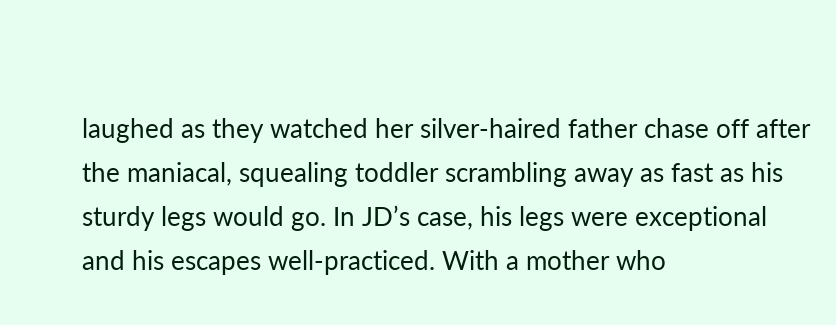laughed as they watched her silver-haired father chase off after the maniacal, squealing toddler scrambling away as fast as his sturdy legs would go. In JD’s case, his legs were exceptional and his escapes well-practiced. With a mother who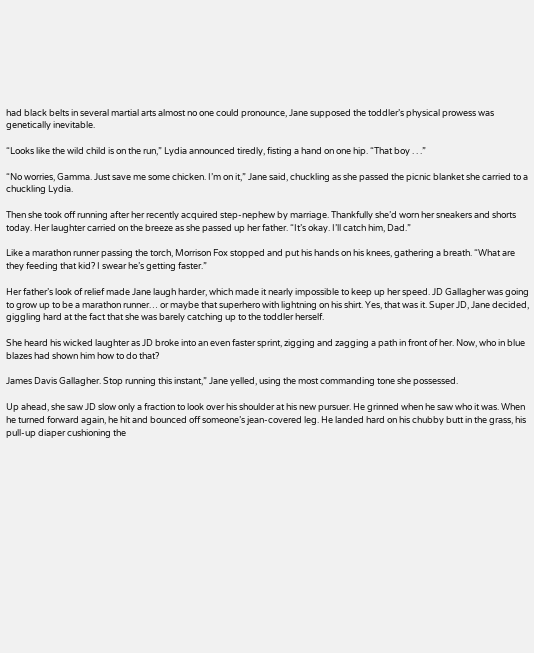had black belts in several martial arts almost no one could pronounce, Jane supposed the toddler’s physical prowess was genetically inevitable.

“Looks like the wild child is on the run,” Lydia announced tiredly, fisting a hand on one hip. “That boy . . .”

“No worries, Gamma. Just save me some chicken. I’m on it,” Jane said, chuckling as she passed the picnic blanket she carried to a chuckling Lydia.

Then she took off running after her recently acquired step-nephew by marriage. Thankfully she’d worn her sneakers and shorts today. Her laughter carried on the breeze as she passed up her father. “It’s okay. I’ll catch him, Dad.”

Like a marathon runner passing the torch, Morrison Fox stopped and put his hands on his knees, gathering a breath. “What are they feeding that kid? I swear he’s getting faster.”

Her father’s look of relief made Jane laugh harder, which made it nearly impossible to keep up her speed. JD Gallagher was going to grow up to be a marathon runner… or maybe that superhero with lightning on his shirt. Yes, that was it. Super JD, Jane decided, giggling hard at the fact that she was barely catching up to the toddler herself.

She heard his wicked laughter as JD broke into an even faster sprint, zigging and zagging a path in front of her. Now, who in blue blazes had shown him how to do that?

James Davis Gallagher. Stop running this instant,” Jane yelled, using the most commanding tone she possessed.

Up ahead, she saw JD slow only a fraction to look over his shoulder at his new pursuer. He grinned when he saw who it was. When he turned forward again, he hit and bounced off someone’s jean-covered leg. He landed hard on his chubby butt in the grass, his pull-up diaper cushioning the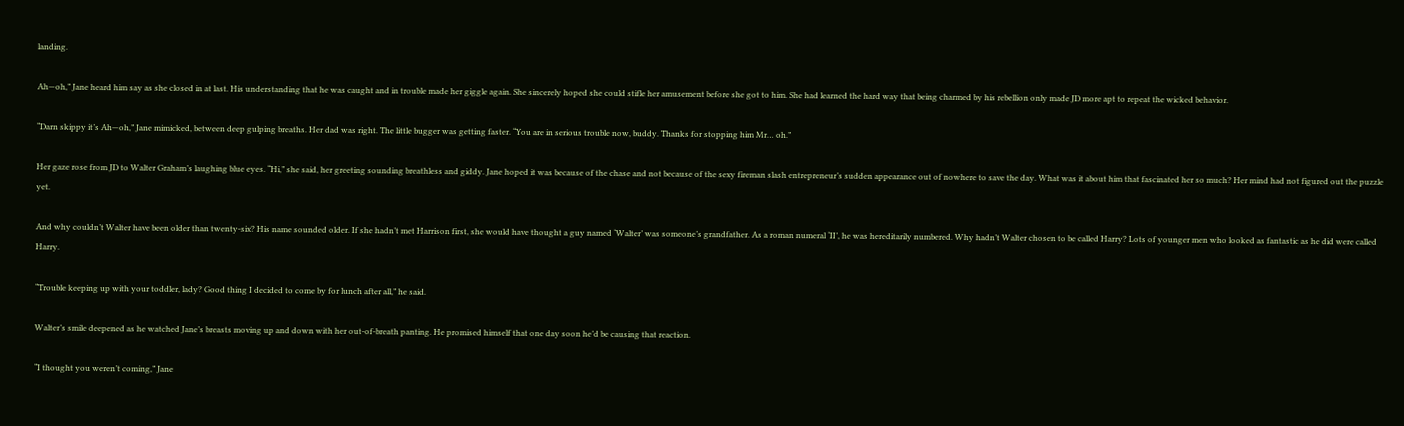landing.

Ah—oh,” Jane heard him say as she closed in at last. His understanding that he was caught and in trouble made her giggle again. She sincerely hoped she could stifle her amusement before she got to him. She had learned the hard way that being charmed by his rebellion only made JD more apt to repeat the wicked behavior.

“Darn skippy it’s Ah—oh,” Jane mimicked, between deep gulping breaths. Her dad was right. The little bugger was getting faster. “You are in serious trouble now, buddy. Thanks for stopping him Mr… oh.”

Her gaze rose from JD to Walter Graham’s laughing blue eyes. “Hi,” she said, her greeting sounding breathless and giddy. Jane hoped it was because of the chase and not because of the sexy fireman slash entrepreneur’s sudden appearance out of nowhere to save the day. What was it about him that fascinated her so much? Her mind had not figured out the puzzle yet.

And why couldn’t Walter have been older than twenty-six? His name sounded older. If she hadn’t met Harrison first, she would have thought a guy named ‘Walter’ was someone’s grandfather. As a roman numeral ‘II’, he was hereditarily numbered. Why hadn’t Walter chosen to be called Harry? Lots of younger men who looked as fantastic as he did were called Harry.

“Trouble keeping up with your toddler, lady? Good thing I decided to come by for lunch after all,” he said.

Walter’s smile deepened as he watched Jane’s breasts moving up and down with her out-of-breath panting. He promised himself that one day soon he’d be causing that reaction.

“I thought you weren’t coming,” Jane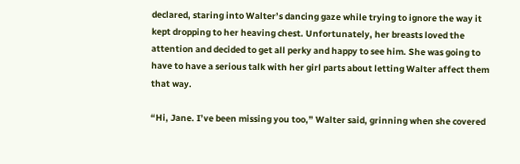declared, staring into Walter’s dancing gaze while trying to ignore the way it kept dropping to her heaving chest. Unfortunately, her breasts loved the attention and decided to get all perky and happy to see him. She was going to have to have a serious talk with her girl parts about letting Walter affect them that way.

“Hi, Jane. I’ve been missing you too,” Walter said, grinning when she covered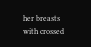her breasts with crossed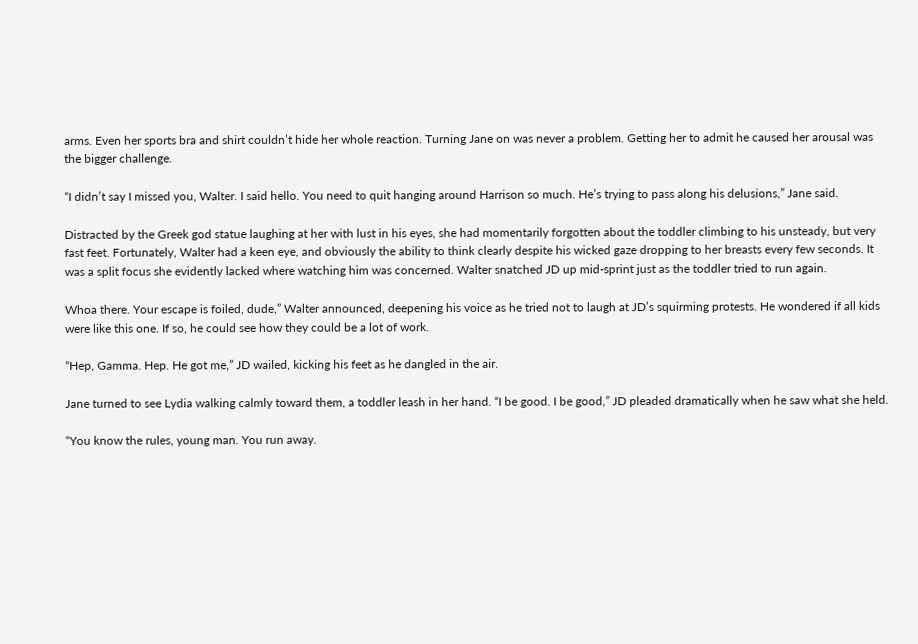arms. Even her sports bra and shirt couldn’t hide her whole reaction. Turning Jane on was never a problem. Getting her to admit he caused her arousal was the bigger challenge.

“I didn’t say I missed you, Walter. I said hello. You need to quit hanging around Harrison so much. He’s trying to pass along his delusions,” Jane said.

Distracted by the Greek god statue laughing at her with lust in his eyes, she had momentarily forgotten about the toddler climbing to his unsteady, but very fast feet. Fortunately, Walter had a keen eye, and obviously the ability to think clearly despite his wicked gaze dropping to her breasts every few seconds. It was a split focus she evidently lacked where watching him was concerned. Walter snatched JD up mid-sprint just as the toddler tried to run again.

Whoa there. Your escape is foiled, dude,” Walter announced, deepening his voice as he tried not to laugh at JD’s squirming protests. He wondered if all kids were like this one. If so, he could see how they could be a lot of work.

“Hep, Gamma. Hep. He got me,” JD wailed, kicking his feet as he dangled in the air.

Jane turned to see Lydia walking calmly toward them, a toddler leash in her hand. “I be good. I be good,” JD pleaded dramatically when he saw what she held.

“You know the rules, young man. You run away.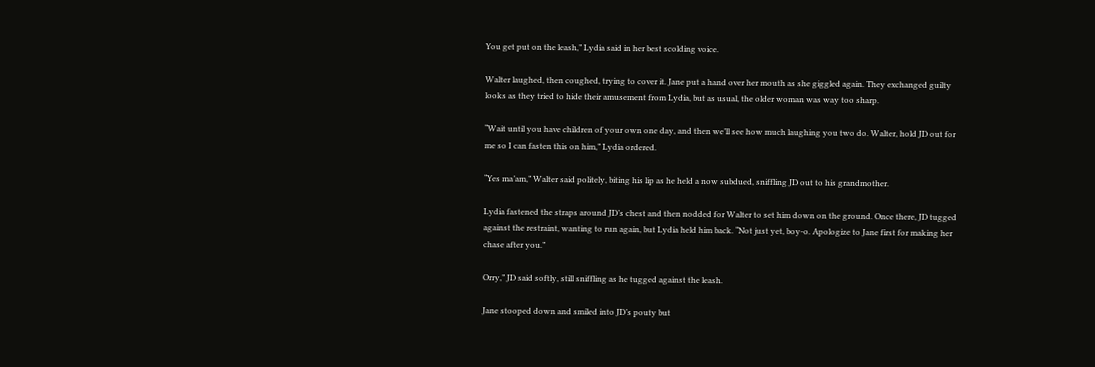You get put on the leash,” Lydia said in her best scolding voice.

Walter laughed, then coughed, trying to cover it. Jane put a hand over her mouth as she giggled again. They exchanged guilty looks as they tried to hide their amusement from Lydia, but as usual, the older woman was way too sharp.

“Wait until you have children of your own one day, and then we’ll see how much laughing you two do. Walter, hold JD out for me so I can fasten this on him,” Lydia ordered.

“Yes ma’am,” Walter said politely, biting his lip as he held a now subdued, sniffling JD out to his grandmother.

Lydia fastened the straps around JD’s chest and then nodded for Walter to set him down on the ground. Once there, JD tugged against the restraint, wanting to run again, but Lydia held him back. “Not just yet, boy-o. Apologize to Jane first for making her chase after you.”

Orry,” JD said softly, still sniffling as he tugged against the leash.

Jane stooped down and smiled into JD’s pouty but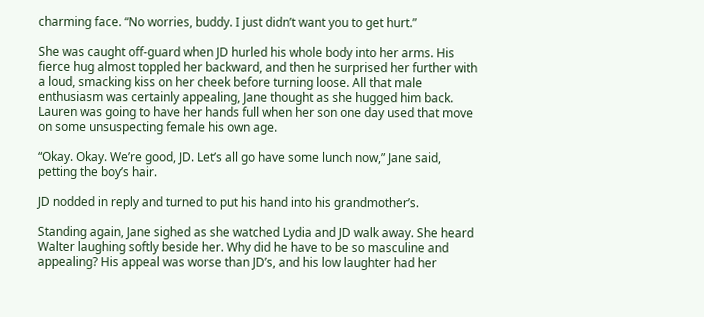charming face. “No worries, buddy. I just didn’t want you to get hurt.”

She was caught off-guard when JD hurled his whole body into her arms. His fierce hug almost toppled her backward, and then he surprised her further with a loud, smacking kiss on her cheek before turning loose. All that male enthusiasm was certainly appealing, Jane thought as she hugged him back. Lauren was going to have her hands full when her son one day used that move on some unsuspecting female his own age.

“Okay. Okay. We’re good, JD. Let’s all go have some lunch now,” Jane said, petting the boy’s hair.

JD nodded in reply and turned to put his hand into his grandmother’s.

Standing again, Jane sighed as she watched Lydia and JD walk away. She heard Walter laughing softly beside her. Why did he have to be so masculine and appealing? His appeal was worse than JD’s, and his low laughter had her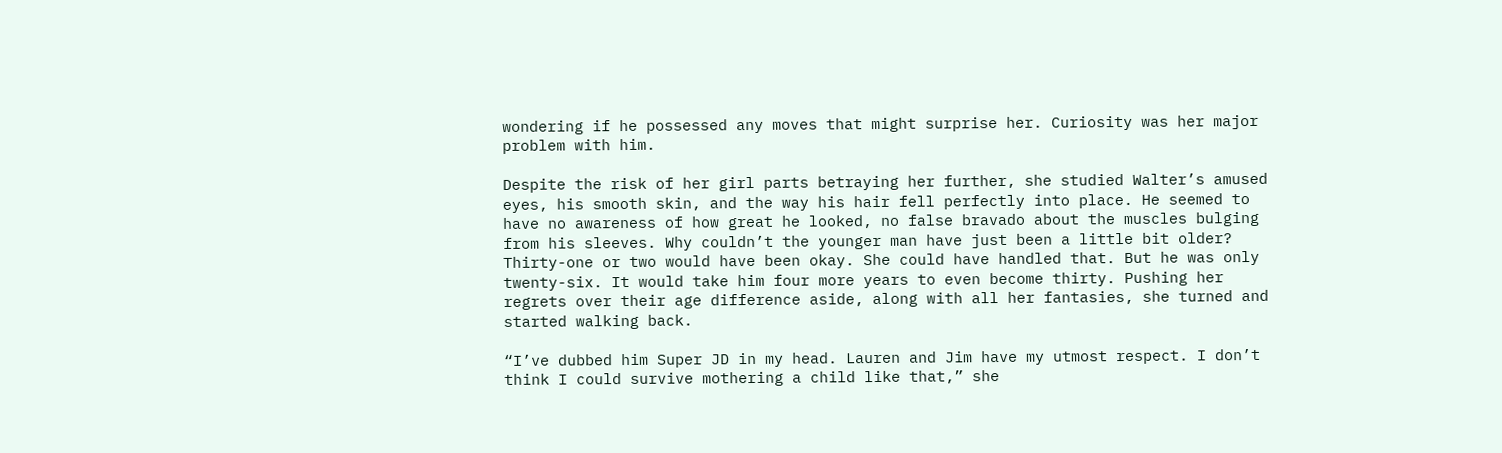wondering if he possessed any moves that might surprise her. Curiosity was her major problem with him.

Despite the risk of her girl parts betraying her further, she studied Walter’s amused eyes, his smooth skin, and the way his hair fell perfectly into place. He seemed to have no awareness of how great he looked, no false bravado about the muscles bulging from his sleeves. Why couldn’t the younger man have just been a little bit older? Thirty-one or two would have been okay. She could have handled that. But he was only twenty-six. It would take him four more years to even become thirty. Pushing her regrets over their age difference aside, along with all her fantasies, she turned and started walking back.

“I’ve dubbed him Super JD in my head. Lauren and Jim have my utmost respect. I don’t think I could survive mothering a child like that,” she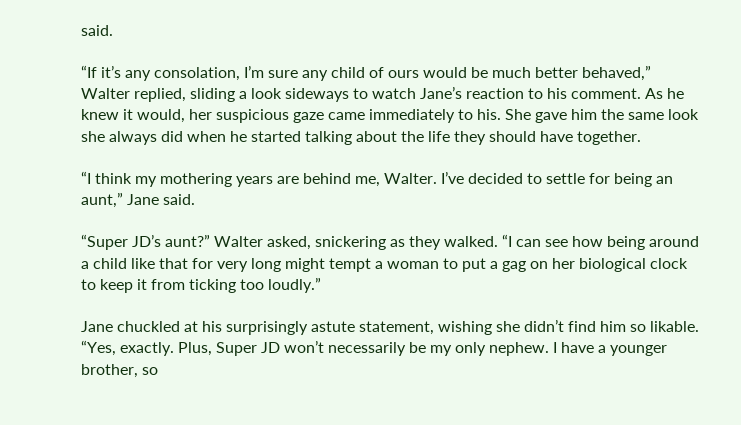said.

“If it’s any consolation, I’m sure any child of ours would be much better behaved,” Walter replied, sliding a look sideways to watch Jane’s reaction to his comment. As he knew it would, her suspicious gaze came immediately to his. She gave him the same look she always did when he started talking about the life they should have together.

“I think my mothering years are behind me, Walter. I’ve decided to settle for being an aunt,” Jane said.

“Super JD’s aunt?” Walter asked, snickering as they walked. “I can see how being around a child like that for very long might tempt a woman to put a gag on her biological clock to keep it from ticking too loudly.”

Jane chuckled at his surprisingly astute statement, wishing she didn’t find him so likable. “Yes, exactly. Plus, Super JD won’t necessarily be my only nephew. I have a younger brother, so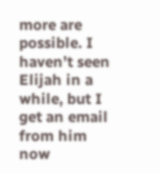more are possible. I haven’t seen Elijah in a while, but I get an email from him now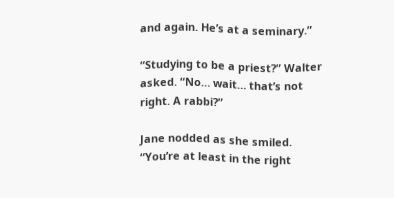and again. He’s at a seminary.”

“Studying to be a priest?” Walter asked. “No… wait… that’s not right. A rabbi?”

Jane nodded as she smiled. “You’re at least in the right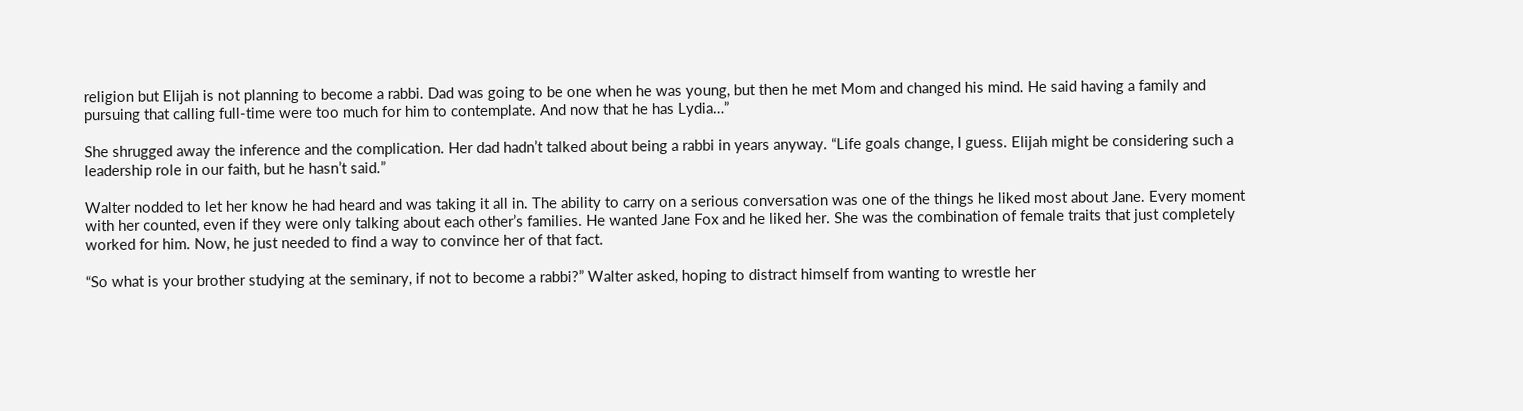religion but Elijah is not planning to become a rabbi. Dad was going to be one when he was young, but then he met Mom and changed his mind. He said having a family and pursuing that calling full-time were too much for him to contemplate. And now that he has Lydia…”

She shrugged away the inference and the complication. Her dad hadn’t talked about being a rabbi in years anyway. “Life goals change, I guess. Elijah might be considering such a leadership role in our faith, but he hasn’t said.”

Walter nodded to let her know he had heard and was taking it all in. The ability to carry on a serious conversation was one of the things he liked most about Jane. Every moment with her counted, even if they were only talking about each other’s families. He wanted Jane Fox and he liked her. She was the combination of female traits that just completely worked for him. Now, he just needed to find a way to convince her of that fact.

“So what is your brother studying at the seminary, if not to become a rabbi?” Walter asked, hoping to distract himself from wanting to wrestle her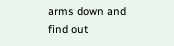arms down and find out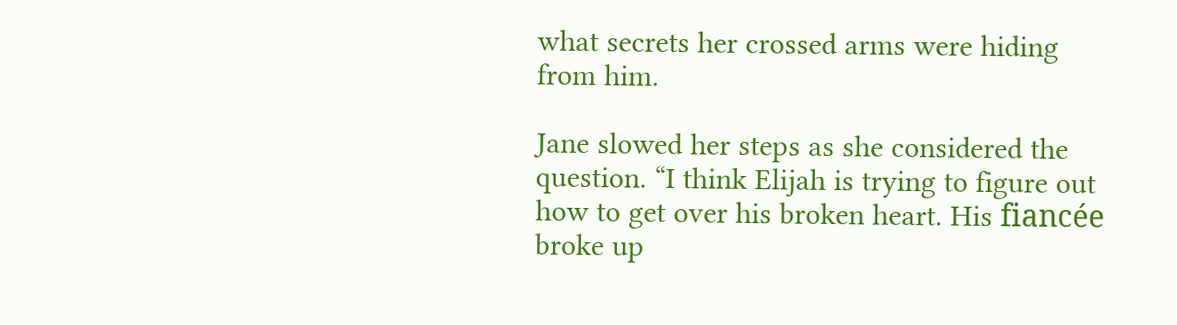what secrets her crossed arms were hiding from him.

Jane slowed her steps as she considered the question. “I think Elijah is trying to figure out how to get over his broken heart. His fiancée broke up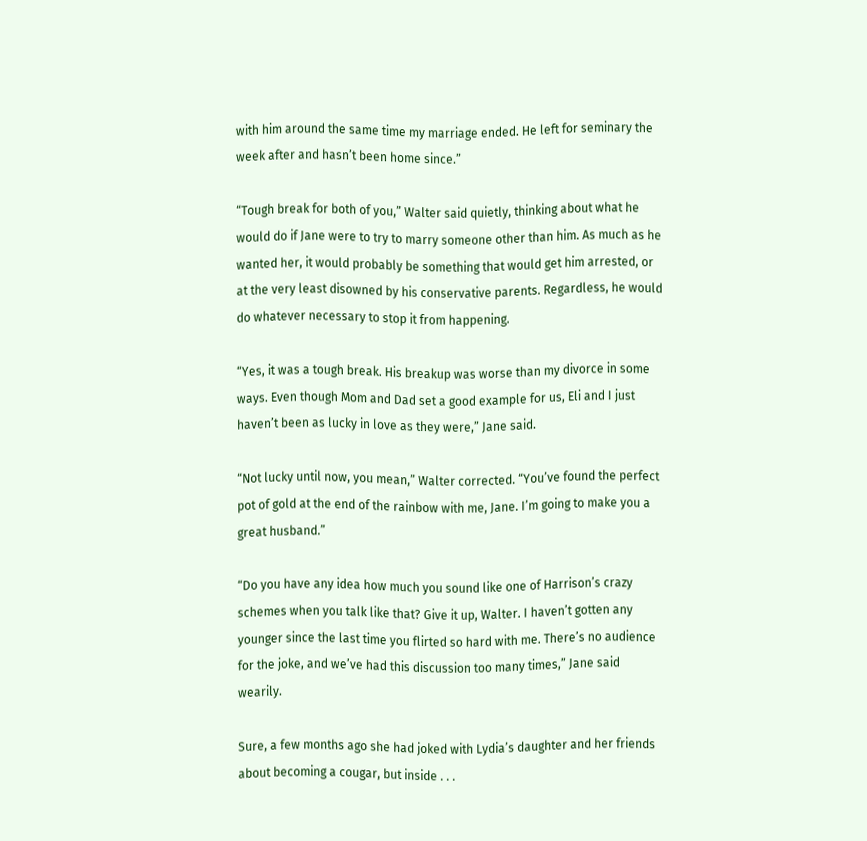with him around the same time my marriage ended. He left for seminary the week after and hasn’t been home since.”

“Tough break for both of you,” Walter said quietly, thinking about what he would do if Jane were to try to marry someone other than him. As much as he wanted her, it would probably be something that would get him arrested, or at the very least disowned by his conservative parents. Regardless, he would do whatever necessary to stop it from happening.

“Yes, it was a tough break. His breakup was worse than my divorce in some ways. Even though Mom and Dad set a good example for us, Eli and I just haven’t been as lucky in love as they were,” Jane said.

“Not lucky until now, you mean,” Walter corrected. “You’ve found the perfect pot of gold at the end of the rainbow with me, Jane. I’m going to make you a great husband.”

“Do you have any idea how much you sound like one of Harrison’s crazy schemes when you talk like that? Give it up, Walter. I haven’t gotten any younger since the last time you flirted so hard with me. There’s no audience for the joke, and we’ve had this discussion too many times,” Jane said wearily.

Sure, a few months ago she had joked with Lydia’s daughter and her friends about becoming a cougar, but inside . . .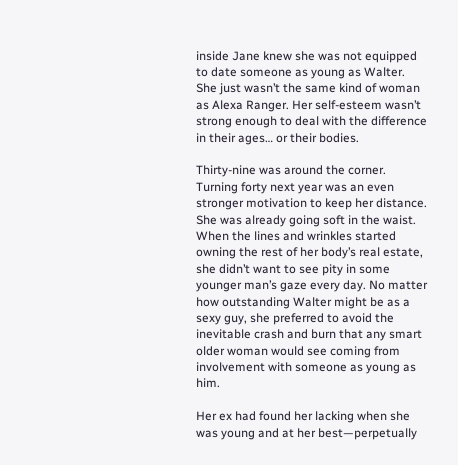inside Jane knew she was not equipped to date someone as young as Walter. She just wasn’t the same kind of woman as Alexa Ranger. Her self-esteem wasn’t strong enough to deal with the difference in their ages… or their bodies.

Thirty-nine was around the corner. Turning forty next year was an even stronger motivation to keep her distance. She was already going soft in the waist. When the lines and wrinkles started owning the rest of her body’s real estate, she didn’t want to see pity in some younger man’s gaze every day. No matter how outstanding Walter might be as a sexy guy, she preferred to avoid the inevitable crash and burn that any smart older woman would see coming from involvement with someone as young as him.

Her ex had found her lacking when she was young and at her best—perpetually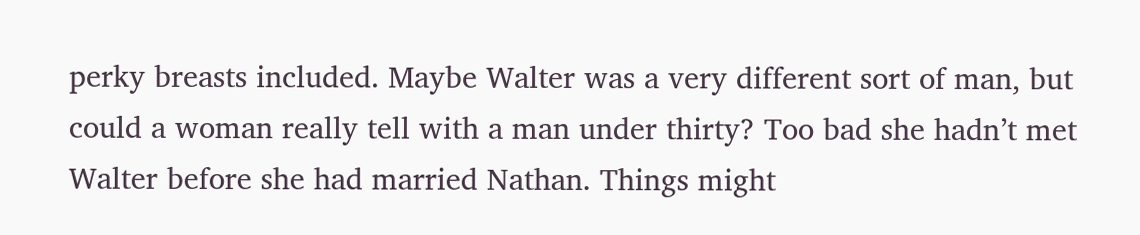perky breasts included. Maybe Walter was a very different sort of man, but could a woman really tell with a man under thirty? Too bad she hadn’t met Walter before she had married Nathan. Things might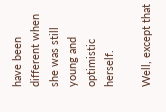have been different when she was still young and optimistic herself.

Well, except that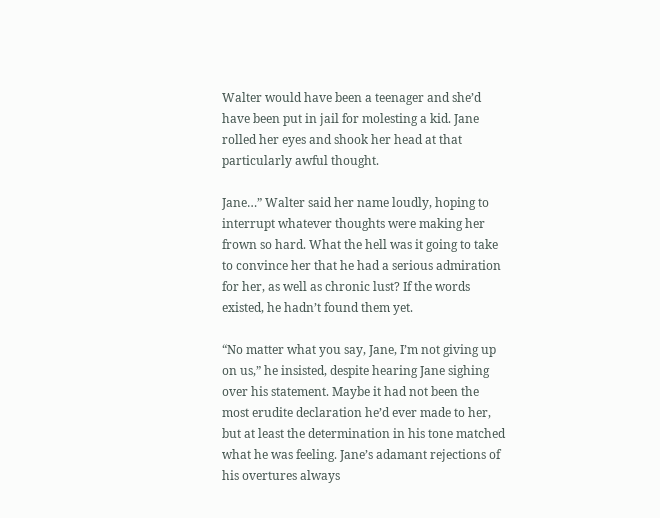Walter would have been a teenager and she’d have been put in jail for molesting a kid. Jane rolled her eyes and shook her head at that particularly awful thought.

Jane…” Walter said her name loudly, hoping to interrupt whatever thoughts were making her frown so hard. What the hell was it going to take to convince her that he had a serious admiration for her, as well as chronic lust? If the words existed, he hadn’t found them yet.

“No matter what you say, Jane, I’m not giving up on us,” he insisted, despite hearing Jane sighing over his statement. Maybe it had not been the most erudite declaration he’d ever made to her, but at least the determination in his tone matched what he was feeling. Jane’s adamant rejections of his overtures always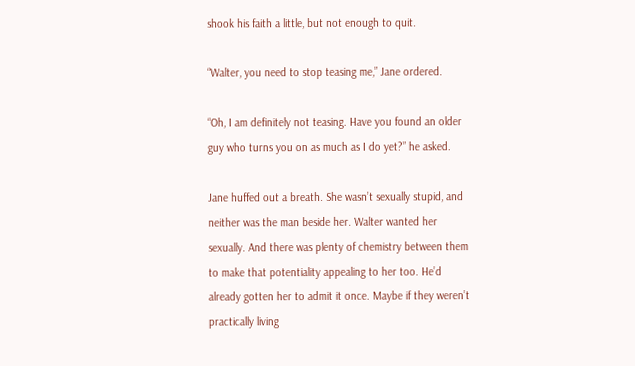shook his faith a little, but not enough to quit.

“Walter, you need to stop teasing me,” Jane ordered.

“Oh, I am definitely not teasing. Have you found an older guy who turns you on as much as I do yet?” he asked.

Jane huffed out a breath. She wasn’t sexually stupid, and neither was the man beside her. Walter wanted her sexually. And there was plenty of chemistry between them to make that potentiality appealing to her too. He’d already gotten her to admit it once. Maybe if they weren’t practically living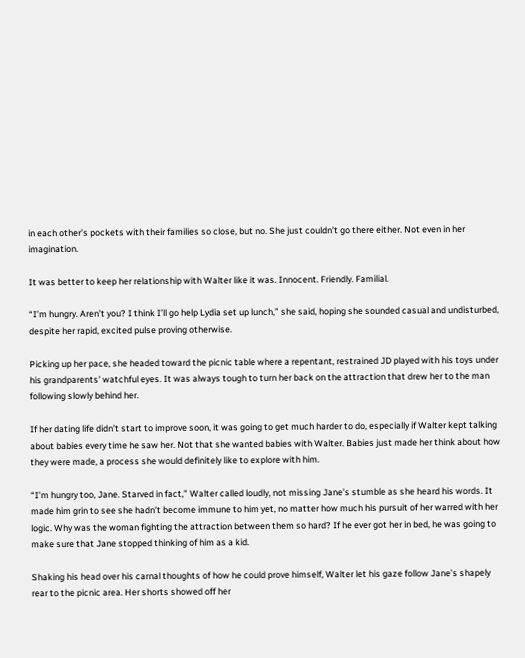in each other’s pockets with their families so close, but no. She just couldn’t go there either. Not even in her imagination.

It was better to keep her relationship with Walter like it was. Innocent. Friendly. Familial.

“I’m hungry. Aren’t you? I think I’ll go help Lydia set up lunch,” she said, hoping she sounded casual and undisturbed, despite her rapid, excited pulse proving otherwise.

Picking up her pace, she headed toward the picnic table where a repentant, restrained JD played with his toys under his grandparents’ watchful eyes. It was always tough to turn her back on the attraction that drew her to the man following slowly behind her.

If her dating life didn’t start to improve soon, it was going to get much harder to do, especially if Walter kept talking about babies every time he saw her. Not that she wanted babies with Walter. Babies just made her think about how they were made, a process she would definitely like to explore with him.

“I’m hungry too, Jane. Starved in fact,” Walter called loudly, not missing Jane’s stumble as she heard his words. It made him grin to see she hadn’t become immune to him yet, no matter how much his pursuit of her warred with her logic. Why was the woman fighting the attraction between them so hard? If he ever got her in bed, he was going to make sure that Jane stopped thinking of him as a kid.

Shaking his head over his carnal thoughts of how he could prove himself, Walter let his gaze follow Jane’s shapely rear to the picnic area. Her shorts showed off her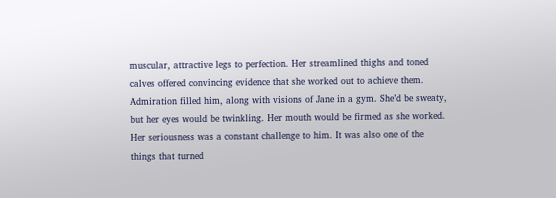muscular, attractive legs to perfection. Her streamlined thighs and toned calves offered convincing evidence that she worked out to achieve them. Admiration filled him, along with visions of Jane in a gym. She’d be sweaty, but her eyes would be twinkling. Her mouth would be firmed as she worked. Her seriousness was a constant challenge to him. It was also one of the things that turned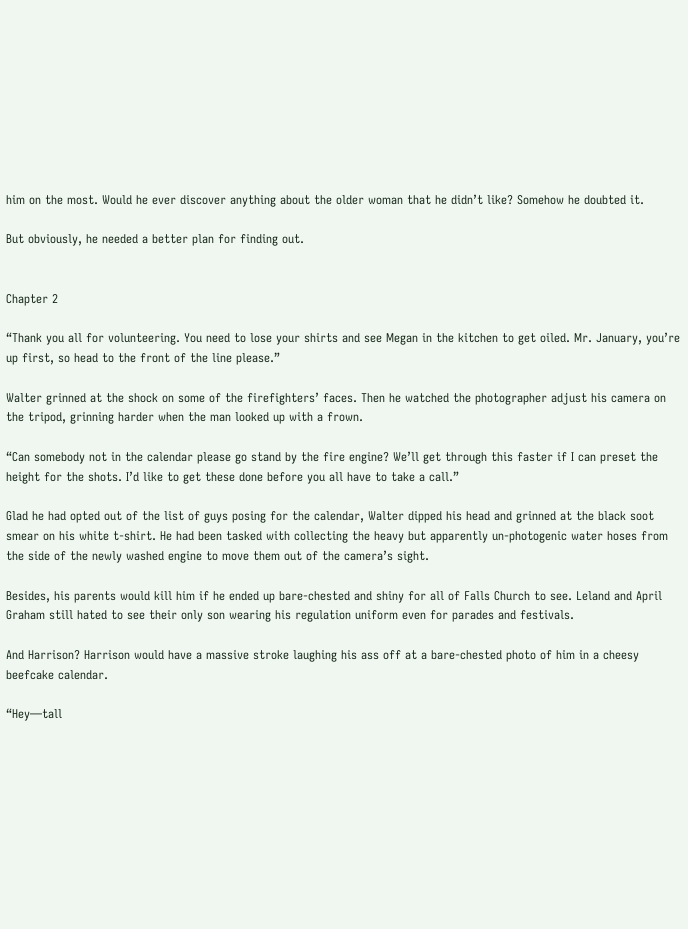him on the most. Would he ever discover anything about the older woman that he didn’t like? Somehow he doubted it.

But obviously, he needed a better plan for finding out.


Chapter 2

“Thank you all for volunteering. You need to lose your shirts and see Megan in the kitchen to get oiled. Mr. January, you’re up first, so head to the front of the line please.”

Walter grinned at the shock on some of the firefighters’ faces. Then he watched the photographer adjust his camera on the tripod, grinning harder when the man looked up with a frown.

“Can somebody not in the calendar please go stand by the fire engine? We’ll get through this faster if I can preset the height for the shots. I’d like to get these done before you all have to take a call.”

Glad he had opted out of the list of guys posing for the calendar, Walter dipped his head and grinned at the black soot smear on his white t-shirt. He had been tasked with collecting the heavy but apparently un-photogenic water hoses from the side of the newly washed engine to move them out of the camera’s sight.

Besides, his parents would kill him if he ended up bare-chested and shiny for all of Falls Church to see. Leland and April Graham still hated to see their only son wearing his regulation uniform even for parades and festivals.

And Harrison? Harrison would have a massive stroke laughing his ass off at a bare-chested photo of him in a cheesy beefcake calendar.

“Hey—tall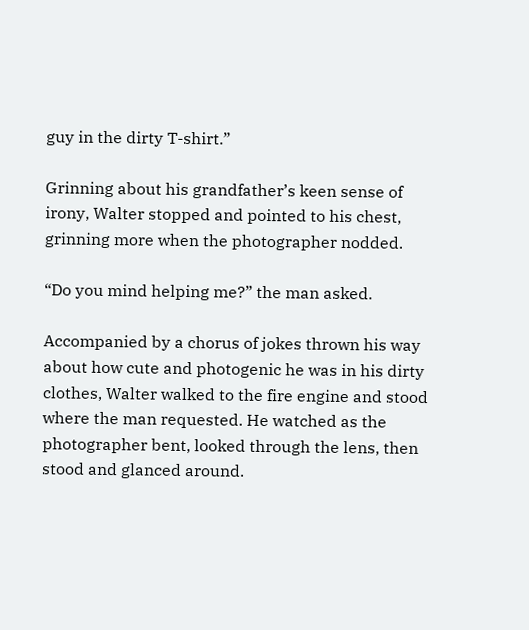guy in the dirty T-shirt.”

Grinning about his grandfather’s keen sense of irony, Walter stopped and pointed to his chest, grinning more when the photographer nodded.

“Do you mind helping me?” the man asked.

Accompanied by a chorus of jokes thrown his way about how cute and photogenic he was in his dirty clothes, Walter walked to the fire engine and stood where the man requested. He watched as the photographer bent, looked through the lens, then stood and glanced around.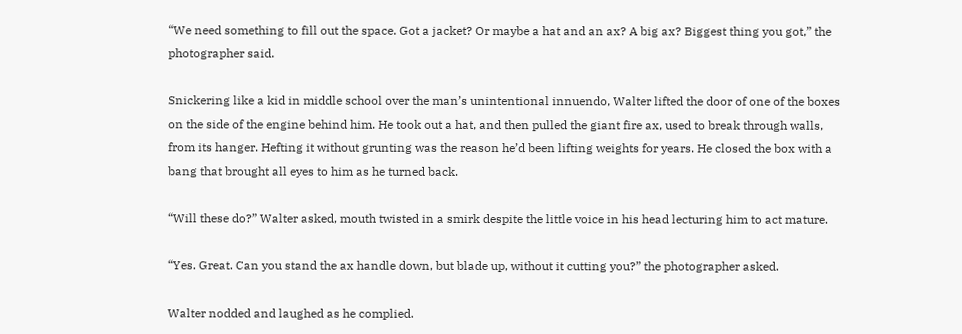“We need something to fill out the space. Got a jacket? Or maybe a hat and an ax? A big ax? Biggest thing you got,” the photographer said.

Snickering like a kid in middle school over the man’s unintentional innuendo, Walter lifted the door of one of the boxes on the side of the engine behind him. He took out a hat, and then pulled the giant fire ax, used to break through walls, from its hanger. Hefting it without grunting was the reason he’d been lifting weights for years. He closed the box with a bang that brought all eyes to him as he turned back.

“Will these do?” Walter asked, mouth twisted in a smirk despite the little voice in his head lecturing him to act mature.

“Yes. Great. Can you stand the ax handle down, but blade up, without it cutting you?” the photographer asked.

Walter nodded and laughed as he complied.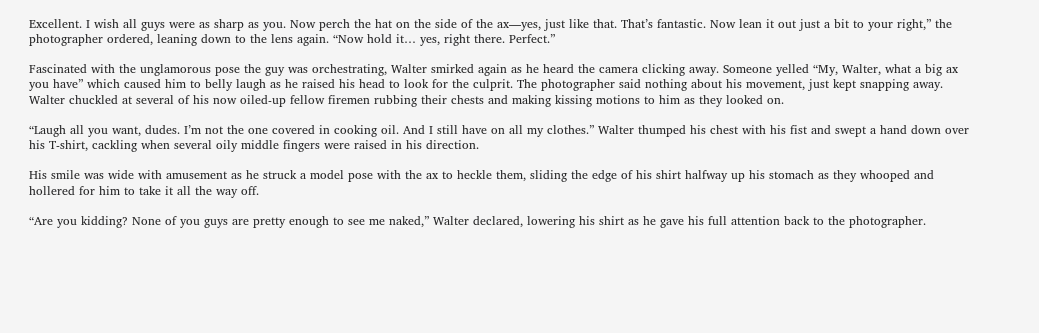Excellent. I wish all guys were as sharp as you. Now perch the hat on the side of the ax—yes, just like that. That’s fantastic. Now lean it out just a bit to your right,” the photographer ordered, leaning down to the lens again. “Now hold it… yes, right there. Perfect.”

Fascinated with the unglamorous pose the guy was orchestrating, Walter smirked again as he heard the camera clicking away. Someone yelled “My, Walter, what a big ax you have” which caused him to belly laugh as he raised his head to look for the culprit. The photographer said nothing about his movement, just kept snapping away. Walter chuckled at several of his now oiled-up fellow firemen rubbing their chests and making kissing motions to him as they looked on.

“Laugh all you want, dudes. I’m not the one covered in cooking oil. And I still have on all my clothes.” Walter thumped his chest with his fist and swept a hand down over his T-shirt, cackling when several oily middle fingers were raised in his direction.

His smile was wide with amusement as he struck a model pose with the ax to heckle them, sliding the edge of his shirt halfway up his stomach as they whooped and hollered for him to take it all the way off.

“Are you kidding? None of you guys are pretty enough to see me naked,” Walter declared, lowering his shirt as he gave his full attention back to the photographer.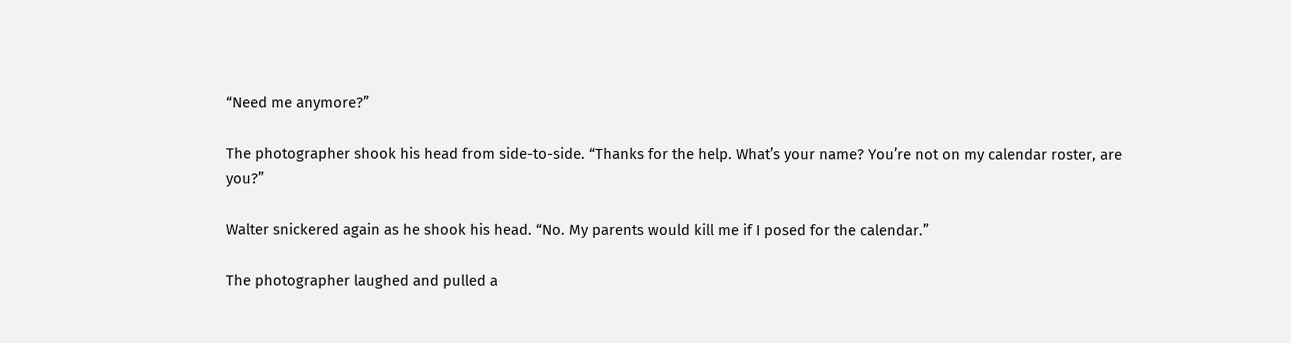“Need me anymore?”

The photographer shook his head from side-to-side. “Thanks for the help. What’s your name? You’re not on my calendar roster, are you?”

Walter snickered again as he shook his head. “No. My parents would kill me if I posed for the calendar.”

The photographer laughed and pulled a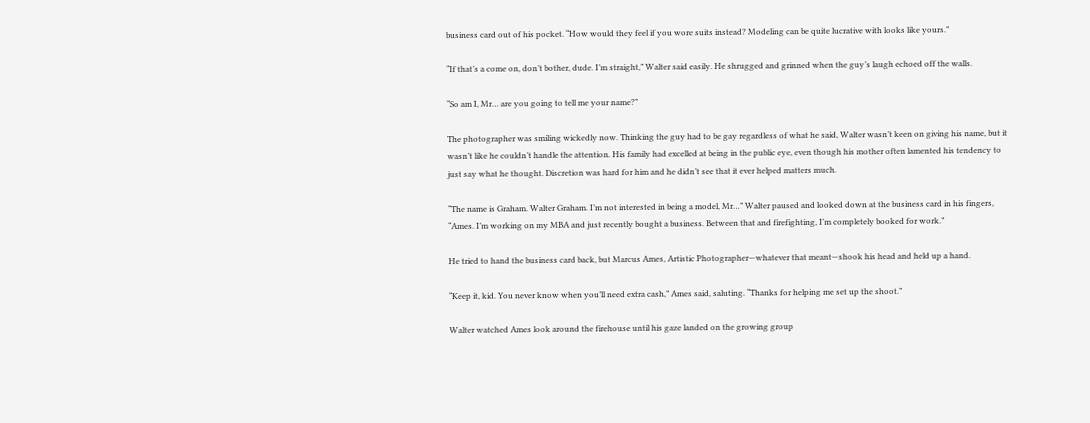business card out of his pocket. “How would they feel if you wore suits instead? Modeling can be quite lucrative with looks like yours.”

“If that’s a come on, don’t bother, dude. I’m straight,” Walter said easily. He shrugged and grinned when the guy’s laugh echoed off the walls.

“So am I, Mr… are you going to tell me your name?”

The photographer was smiling wickedly now. Thinking the guy had to be gay regardless of what he said, Walter wasn’t keen on giving his name, but it wasn’t like he couldn’t handle the attention. His family had excelled at being in the public eye, even though his mother often lamented his tendency to just say what he thought. Discretion was hard for him and he didn’t see that it ever helped matters much.

“The name is Graham. Walter Graham. I’m not interested in being a model, Mr…” Walter paused and looked down at the business card in his fingers, “Ames. I’m working on my MBA and just recently bought a business. Between that and firefighting, I’m completely booked for work.”

He tried to hand the business card back, but Marcus Ames, Artistic Photographer—whatever that meant—shook his head and held up a hand.

“Keep it, kid. You never know when you’ll need extra cash,” Ames said, saluting. “Thanks for helping me set up the shoot.”

Walter watched Ames look around the firehouse until his gaze landed on the growing group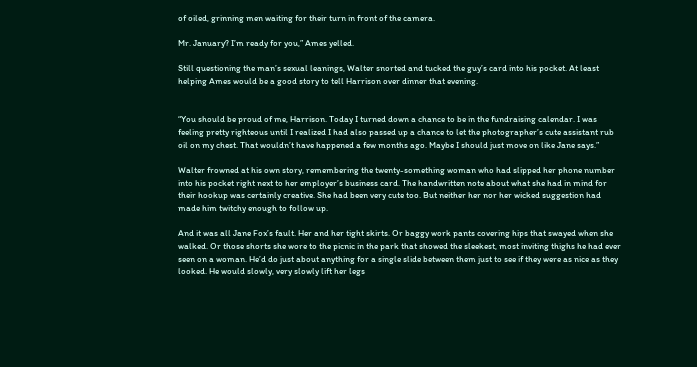of oiled, grinning men waiting for their turn in front of the camera.

Mr. January? I’m ready for you,” Ames yelled.

Still questioning the man’s sexual leanings, Walter snorted and tucked the guy’s card into his pocket. At least helping Ames would be a good story to tell Harrison over dinner that evening.


“You should be proud of me, Harrison. Today I turned down a chance to be in the fundraising calendar. I was feeling pretty righteous until I realized I had also passed up a chance to let the photographer’s cute assistant rub oil on my chest. That wouldn’t have happened a few months ago. Maybe I should just move on like Jane says.”

Walter frowned at his own story, remembering the twenty-something woman who had slipped her phone number into his pocket right next to her employer’s business card. The handwritten note about what she had in mind for their hookup was certainly creative. She had been very cute too. But neither her nor her wicked suggestion had made him twitchy enough to follow up.

And it was all Jane Fox’s fault. Her and her tight skirts. Or baggy work pants covering hips that swayed when she walked. Or those shorts she wore to the picnic in the park that showed the sleekest, most inviting thighs he had ever seen on a woman. He’d do just about anything for a single slide between them just to see if they were as nice as they looked. He would slowly, very slowly lift her legs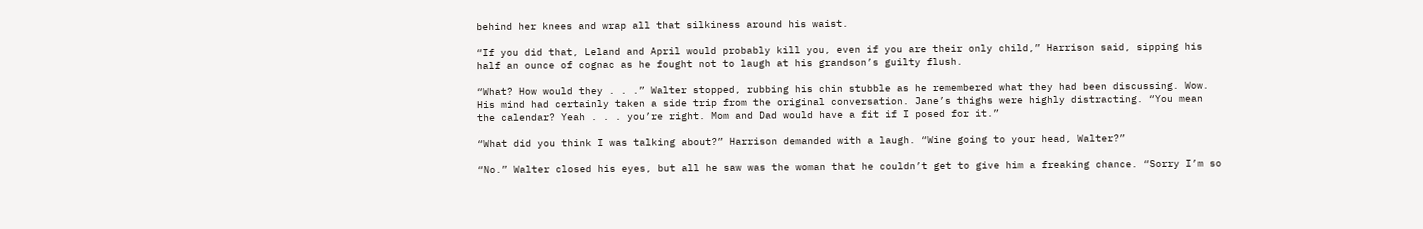behind her knees and wrap all that silkiness around his waist.

“If you did that, Leland and April would probably kill you, even if you are their only child,” Harrison said, sipping his half an ounce of cognac as he fought not to laugh at his grandson’s guilty flush.

“What? How would they . . .” Walter stopped, rubbing his chin stubble as he remembered what they had been discussing. Wow. His mind had certainly taken a side trip from the original conversation. Jane’s thighs were highly distracting. “You mean the calendar? Yeah . . . you’re right. Mom and Dad would have a fit if I posed for it.”

“What did you think I was talking about?” Harrison demanded with a laugh. “Wine going to your head, Walter?”

“No.” Walter closed his eyes, but all he saw was the woman that he couldn’t get to give him a freaking chance. “Sorry I’m so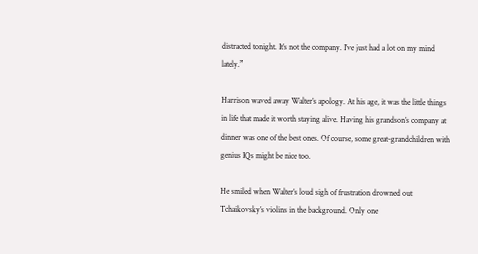distracted tonight. It’s not the company. I’ve just had a lot on my mind lately.”

Harrison waved away Walter’s apology. At his age, it was the little things in life that made it worth staying alive. Having his grandson’s company at dinner was one of the best ones. Of course, some great-grandchildren with genius IQs might be nice too.

He smiled when Walter’s loud sigh of frustration drowned out Tchaikovsky’s violins in the background. Only one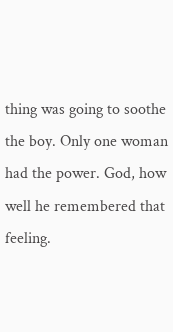thing was going to soothe the boy. Only one woman had the power. God, how well he remembered that feeling.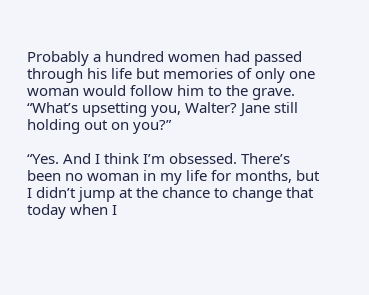Probably a hundred women had passed through his life but memories of only one woman would follow him to the grave. “What’s upsetting you, Walter? Jane still holding out on you?”

“Yes. And I think I’m obsessed. There’s been no woman in my life for months, but I didn’t jump at the chance to change that today when I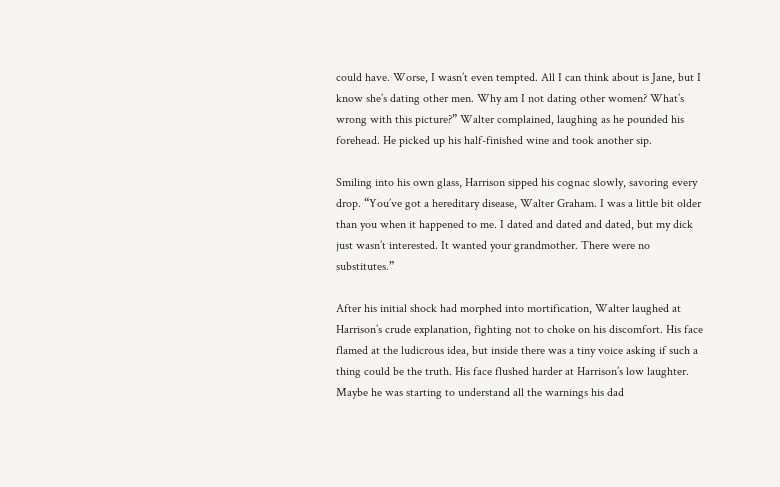could have. Worse, I wasn’t even tempted. All I can think about is Jane, but I know she’s dating other men. Why am I not dating other women? What’s wrong with this picture?” Walter complained, laughing as he pounded his forehead. He picked up his half-finished wine and took another sip.

Smiling into his own glass, Harrison sipped his cognac slowly, savoring every drop. “You’ve got a hereditary disease, Walter Graham. I was a little bit older than you when it happened to me. I dated and dated and dated, but my dick just wasn’t interested. It wanted your grandmother. There were no substitutes.”

After his initial shock had morphed into mortification, Walter laughed at Harrison’s crude explanation, fighting not to choke on his discomfort. His face flamed at the ludicrous idea, but inside there was a tiny voice asking if such a thing could be the truth. His face flushed harder at Harrison’s low laughter. Maybe he was starting to understand all the warnings his dad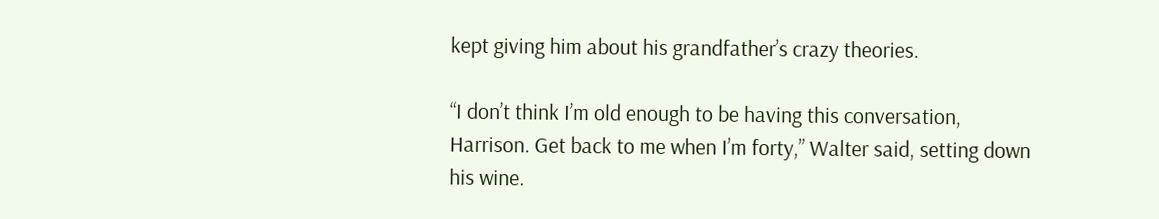kept giving him about his grandfather’s crazy theories.

“I don’t think I’m old enough to be having this conversation, Harrison. Get back to me when I’m forty,” Walter said, setting down his wine.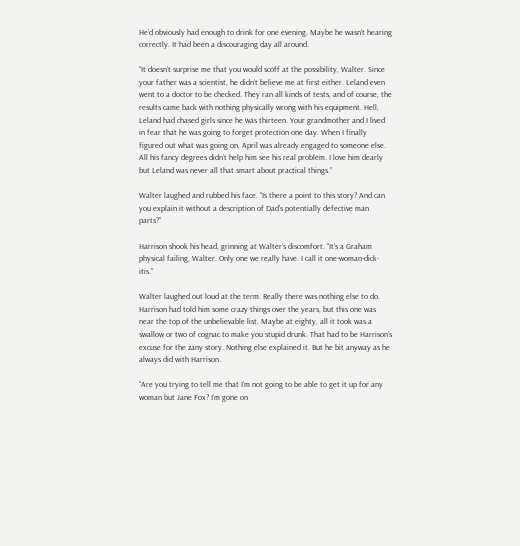He’d obviously had enough to drink for one evening. Maybe he wasn’t hearing correctly. It had been a discouraging day all around.

“It doesn’t surprise me that you would scoff at the possibility, Walter. Since your father was a scientist, he didn’t believe me at first either. Leland even went to a doctor to be checked. They ran all kinds of tests, and of course, the results came back with nothing physically wrong with his equipment. Hell, Leland had chased girls since he was thirteen. Your grandmother and I lived in fear that he was going to forget protection one day. When I finally figured out what was going on, April was already engaged to someone else. All his fancy degrees didn’t help him see his real problem. I love him dearly but Leland was never all that smart about practical things.”

Walter laughed and rubbed his face. “Is there a point to this story? And can you explain it without a description of Dad’s potentially defective man parts?”

Harrison shook his head, grinning at Walter’s discomfort. “It’s a Graham physical failing, Walter. Only one we really have. I call it one-woman-dick-itis.”

Walter laughed out loud at the term. Really there was nothing else to do. Harrison had told him some crazy things over the years, but this one was near the top of the unbelievable list. Maybe at eighty, all it took was a swallow or two of cognac to make you stupid drunk. That had to be Harrison’s excuse for the zany story. Nothing else explained it. But he bit anyway as he always did with Harrison.

“Are you trying to tell me that I’m not going to be able to get it up for any woman but Jane Fox? I’m gone on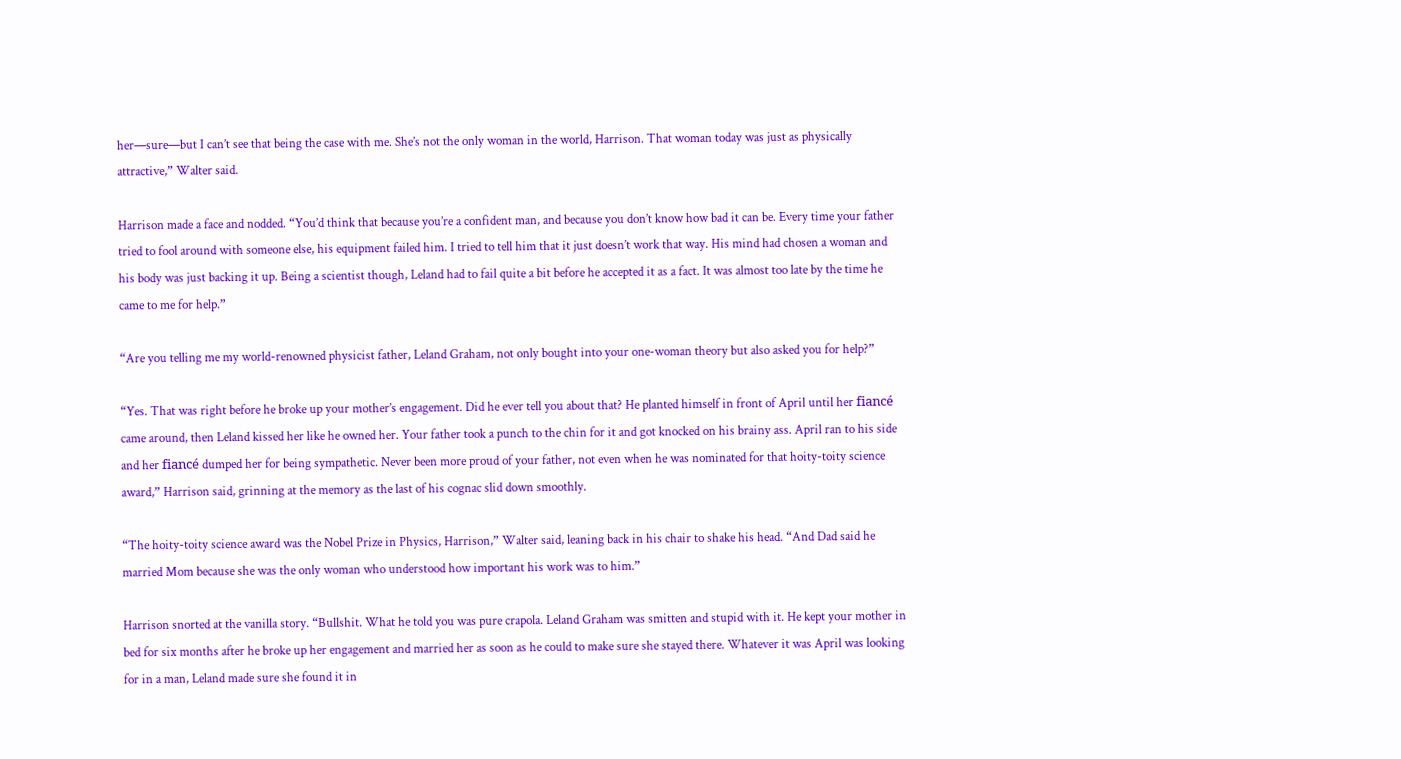her—sure—but I can’t see that being the case with me. She’s not the only woman in the world, Harrison. That woman today was just as physically attractive,” Walter said.

Harrison made a face and nodded. “You’d think that because you’re a confident man, and because you don’t know how bad it can be. Every time your father tried to fool around with someone else, his equipment failed him. I tried to tell him that it just doesn’t work that way. His mind had chosen a woman and his body was just backing it up. Being a scientist though, Leland had to fail quite a bit before he accepted it as a fact. It was almost too late by the time he came to me for help.”

“Are you telling me my world-renowned physicist father, Leland Graham, not only bought into your one-woman theory but also asked you for help?”

“Yes. That was right before he broke up your mother’s engagement. Did he ever tell you about that? He planted himself in front of April until her fiancé came around, then Leland kissed her like he owned her. Your father took a punch to the chin for it and got knocked on his brainy ass. April ran to his side and her fiancé dumped her for being sympathetic. Never been more proud of your father, not even when he was nominated for that hoity-toity science award,” Harrison said, grinning at the memory as the last of his cognac slid down smoothly.

“The hoity-toity science award was the Nobel Prize in Physics, Harrison,” Walter said, leaning back in his chair to shake his head. “And Dad said he married Mom because she was the only woman who understood how important his work was to him.”

Harrison snorted at the vanilla story. “Bullshit. What he told you was pure crapola. Leland Graham was smitten and stupid with it. He kept your mother in bed for six months after he broke up her engagement and married her as soon as he could to make sure she stayed there. Whatever it was April was looking for in a man, Leland made sure she found it in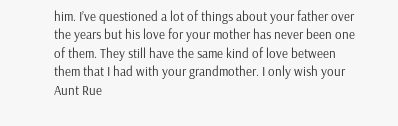him. I’ve questioned a lot of things about your father over the years but his love for your mother has never been one of them. They still have the same kind of love between them that I had with your grandmother. I only wish your Aunt Rue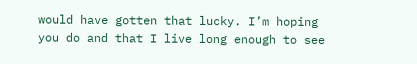would have gotten that lucky. I’m hoping you do and that I live long enough to see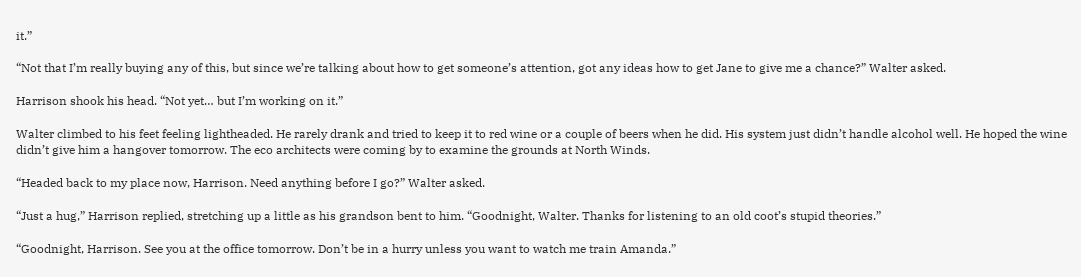it.”

“Not that I’m really buying any of this, but since we’re talking about how to get someone’s attention, got any ideas how to get Jane to give me a chance?” Walter asked.

Harrison shook his head. “Not yet… but I’m working on it.”

Walter climbed to his feet feeling lightheaded. He rarely drank and tried to keep it to red wine or a couple of beers when he did. His system just didn’t handle alcohol well. He hoped the wine didn’t give him a hangover tomorrow. The eco architects were coming by to examine the grounds at North Winds.

“Headed back to my place now, Harrison. Need anything before I go?” Walter asked.

“Just a hug,” Harrison replied, stretching up a little as his grandson bent to him. “Goodnight, Walter. Thanks for listening to an old coot’s stupid theories.”

“Goodnight, Harrison. See you at the office tomorrow. Don’t be in a hurry unless you want to watch me train Amanda.”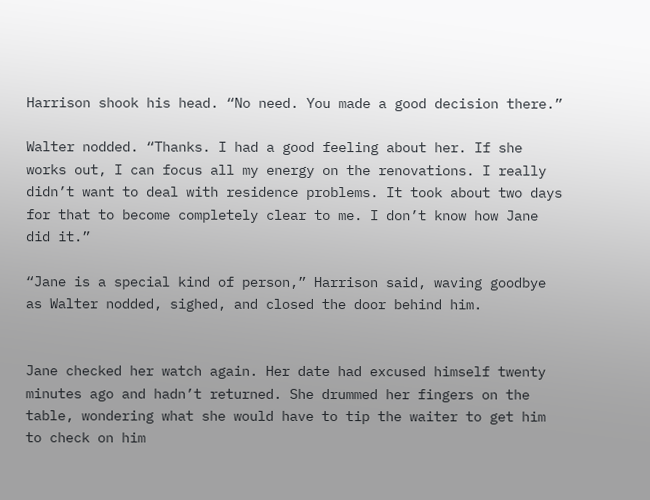Harrison shook his head. “No need. You made a good decision there.”

Walter nodded. “Thanks. I had a good feeling about her. If she works out, I can focus all my energy on the renovations. I really didn’t want to deal with residence problems. It took about two days for that to become completely clear to me. I don’t know how Jane did it.”

“Jane is a special kind of person,” Harrison said, waving goodbye as Walter nodded, sighed, and closed the door behind him.


Jane checked her watch again. Her date had excused himself twenty minutes ago and hadn’t returned. She drummed her fingers on the table, wondering what she would have to tip the waiter to get him to check on him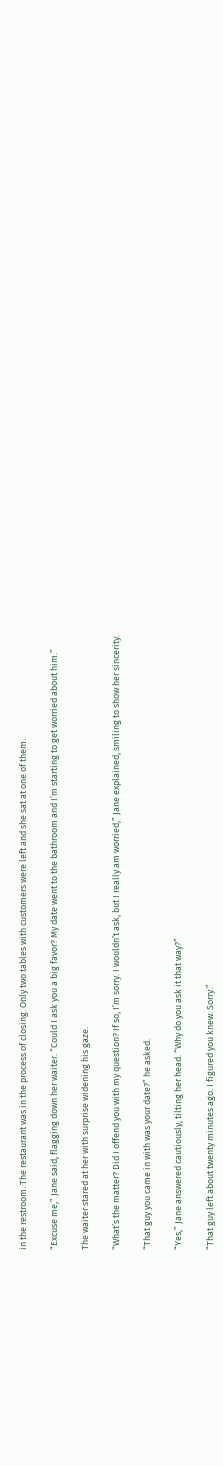in the restroom. The restaurant was in the process of closing. Only two tables with customers were left and she sat at one of them.

“Excuse me,” Jane said, flagging down her waiter. “Could I ask you a big favor? My date went to the bathroom and I’m starting to get worried about him.”

The waiter stared at her with surprise widening his gaze.

“What’s the matter? Did I offend you with my question? If so, I’m sorry. I wouldn’t ask, but I really am worried,” Jane explained, smiling to show her sincerity.

“That guy you came in with was your date?” he asked.

“Yes,” Jane answered cautiously, tilting her head. “Why do you ask it that way?”

“That guy left about twenty minutes ago. I figured you knew. Sorry.”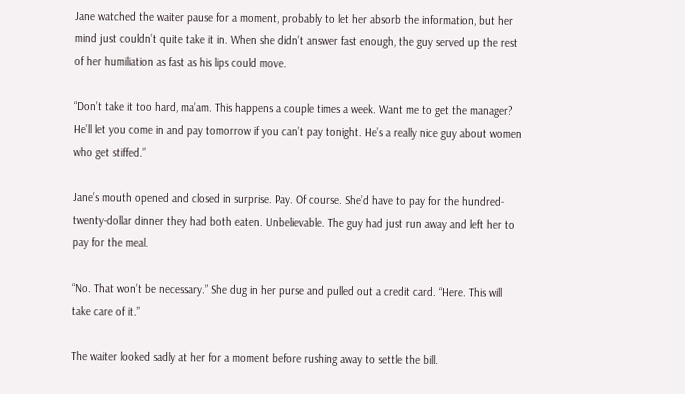Jane watched the waiter pause for a moment, probably to let her absorb the information, but her mind just couldn’t quite take it in. When she didn’t answer fast enough, the guy served up the rest of her humiliation as fast as his lips could move.

“Don’t take it too hard, ma’am. This happens a couple times a week. Want me to get the manager? He’ll let you come in and pay tomorrow if you can’t pay tonight. He’s a really nice guy about women who get stiffed.”

Jane’s mouth opened and closed in surprise. Pay. Of course. She’d have to pay for the hundred-twenty-dollar dinner they had both eaten. Unbelievable. The guy had just run away and left her to pay for the meal.

“No. That won’t be necessary.” She dug in her purse and pulled out a credit card. “Here. This will take care of it.”

The waiter looked sadly at her for a moment before rushing away to settle the bill.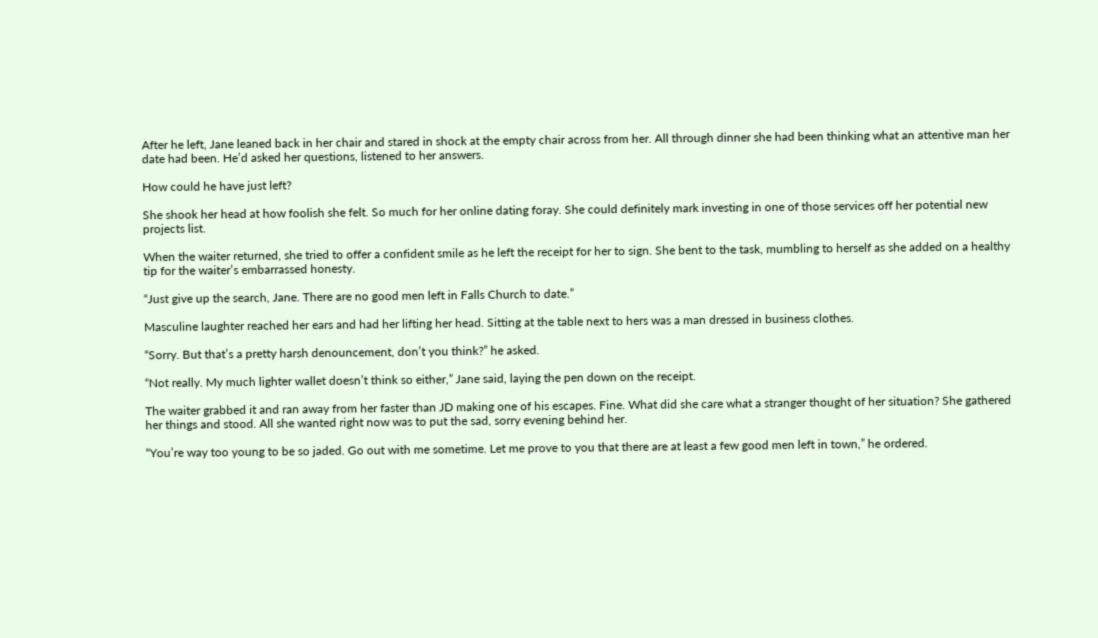After he left, Jane leaned back in her chair and stared in shock at the empty chair across from her. All through dinner she had been thinking what an attentive man her date had been. He’d asked her questions, listened to her answers.

How could he have just left?

She shook her head at how foolish she felt. So much for her online dating foray. She could definitely mark investing in one of those services off her potential new projects list.

When the waiter returned, she tried to offer a confident smile as he left the receipt for her to sign. She bent to the task, mumbling to herself as she added on a healthy tip for the waiter’s embarrassed honesty.

“Just give up the search, Jane. There are no good men left in Falls Church to date.”

Masculine laughter reached her ears and had her lifting her head. Sitting at the table next to hers was a man dressed in business clothes.

“Sorry. But that’s a pretty harsh denouncement, don’t you think?” he asked.

“Not really. My much lighter wallet doesn’t think so either,” Jane said, laying the pen down on the receipt.

The waiter grabbed it and ran away from her faster than JD making one of his escapes. Fine. What did she care what a stranger thought of her situation? She gathered her things and stood. All she wanted right now was to put the sad, sorry evening behind her.

“You’re way too young to be so jaded. Go out with me sometime. Let me prove to you that there are at least a few good men left in town,” he ordered.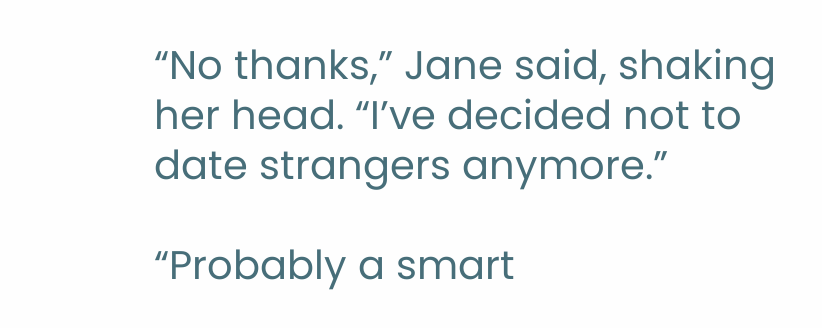“No thanks,” Jane said, shaking her head. “I’ve decided not to date strangers anymore.”

“Probably a smart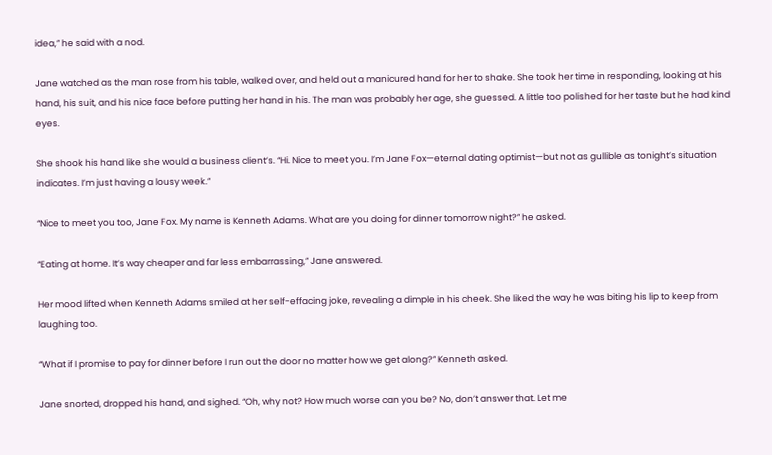idea,” he said with a nod.

Jane watched as the man rose from his table, walked over, and held out a manicured hand for her to shake. She took her time in responding, looking at his hand, his suit, and his nice face before putting her hand in his. The man was probably her age, she guessed. A little too polished for her taste but he had kind eyes.

She shook his hand like she would a business client’s. “Hi. Nice to meet you. I’m Jane Fox—eternal dating optimist—but not as gullible as tonight’s situation indicates. I’m just having a lousy week.”

“Nice to meet you too, Jane Fox. My name is Kenneth Adams. What are you doing for dinner tomorrow night?” he asked.

“Eating at home. It’s way cheaper and far less embarrassing,” Jane answered.

Her mood lifted when Kenneth Adams smiled at her self-effacing joke, revealing a dimple in his cheek. She liked the way he was biting his lip to keep from laughing too.

“What if I promise to pay for dinner before I run out the door no matter how we get along?” Kenneth asked.

Jane snorted, dropped his hand, and sighed. “Oh, why not? How much worse can you be? No, don’t answer that. Let me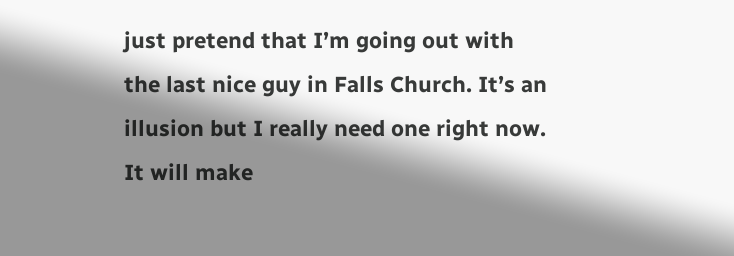just pretend that I’m going out with the last nice guy in Falls Church. It’s an illusion but I really need one right now. It will make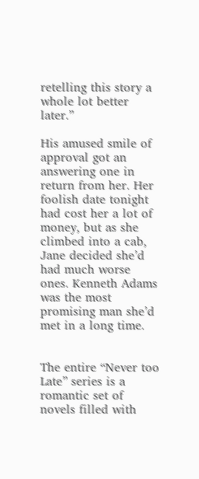retelling this story a whole lot better later.”

His amused smile of approval got an answering one in return from her. Her foolish date tonight had cost her a lot of money, but as she climbed into a cab, Jane decided she’d had much worse ones. Kenneth Adams was the most promising man she’d met in a long time.


The entire “Never too Late” series is a romantic set of novels filled with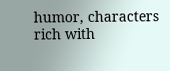humor, characters rich with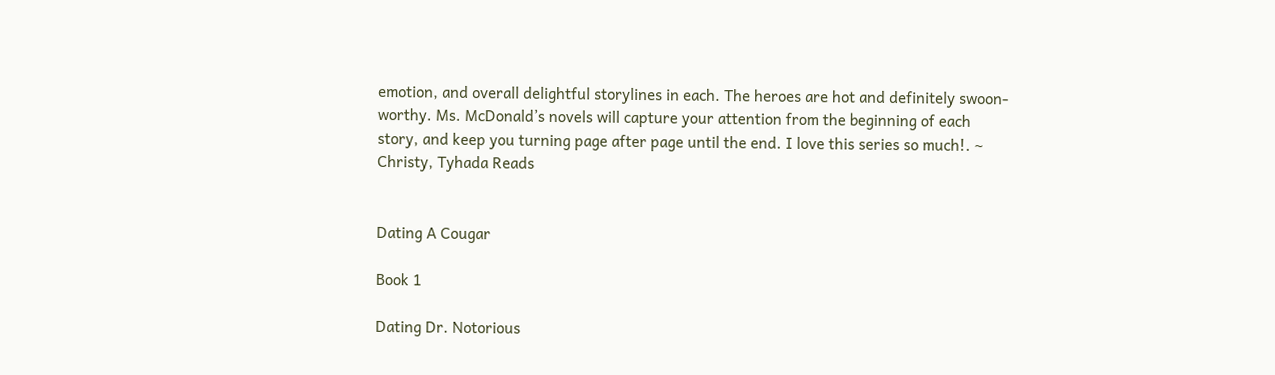emotion, and overall delightful storylines in each. The heroes are hot and definitely swoon-worthy. Ms. McDonald’s novels will capture your attention from the beginning of each story, and keep you turning page after page until the end. I love this series so much!. ~ Christy, Tyhada Reads


Dating A Cougar

Book 1

Dating Dr. Notorious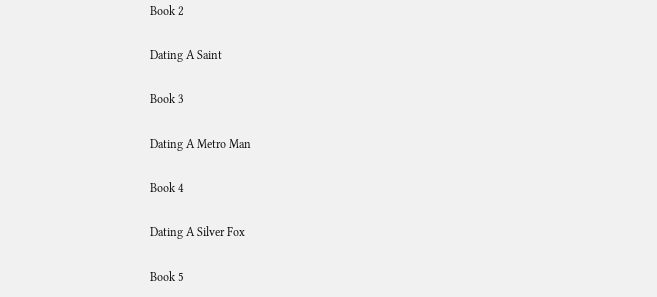Book 2

Dating A Saint

Book 3

Dating A Metro Man

Book 4

Dating A Silver Fox

Book 5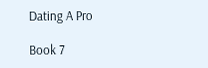Dating A Pro

Book 7